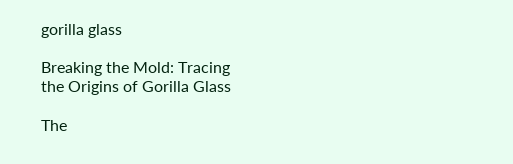gorilla glass

Breaking the Mold: Tracing the Origins of Gorilla Glass

The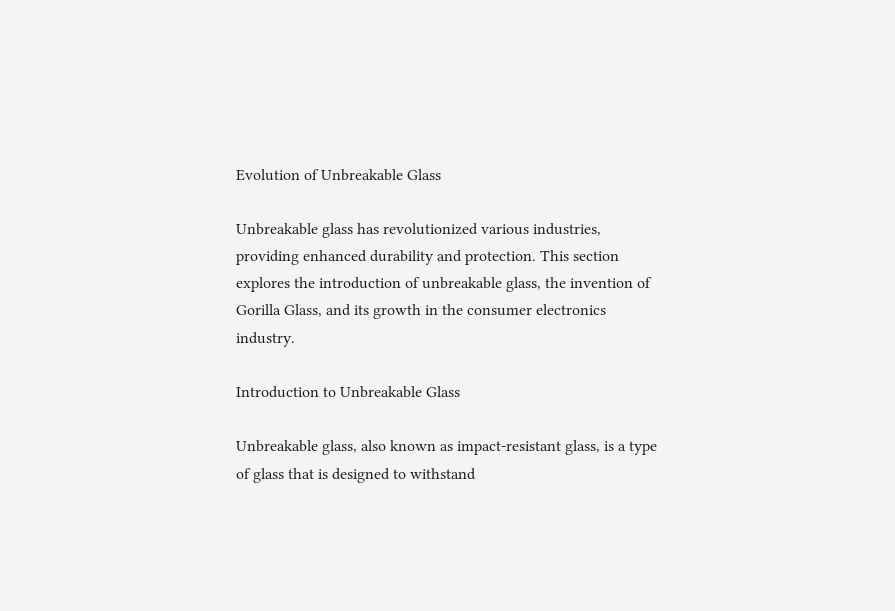Evolution of Unbreakable Glass

Unbreakable glass has revolutionized various industries, providing enhanced durability and protection. This section explores the introduction of unbreakable glass, the invention of Gorilla Glass, and its growth in the consumer electronics industry.

Introduction to Unbreakable Glass

Unbreakable glass, also known as impact-resistant glass, is a type of glass that is designed to withstand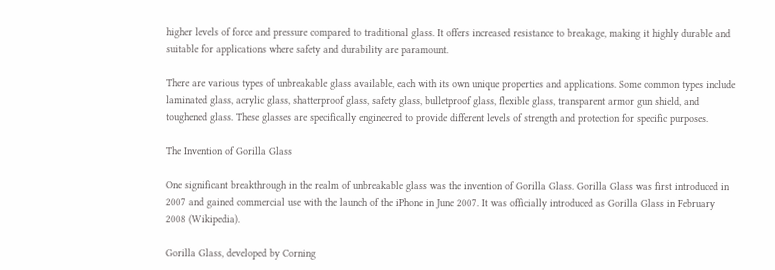higher levels of force and pressure compared to traditional glass. It offers increased resistance to breakage, making it highly durable and suitable for applications where safety and durability are paramount.

There are various types of unbreakable glass available, each with its own unique properties and applications. Some common types include laminated glass, acrylic glass, shatterproof glass, safety glass, bulletproof glass, flexible glass, transparent armor gun shield, and toughened glass. These glasses are specifically engineered to provide different levels of strength and protection for specific purposes.

The Invention of Gorilla Glass

One significant breakthrough in the realm of unbreakable glass was the invention of Gorilla Glass. Gorilla Glass was first introduced in 2007 and gained commercial use with the launch of the iPhone in June 2007. It was officially introduced as Gorilla Glass in February 2008 (Wikipedia).

Gorilla Glass, developed by Corning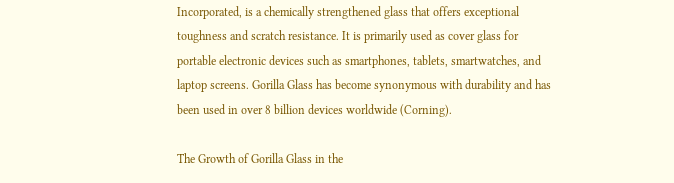Incorporated, is a chemically strengthened glass that offers exceptional toughness and scratch resistance. It is primarily used as cover glass for portable electronic devices such as smartphones, tablets, smartwatches, and laptop screens. Gorilla Glass has become synonymous with durability and has been used in over 8 billion devices worldwide (Corning).

The Growth of Gorilla Glass in the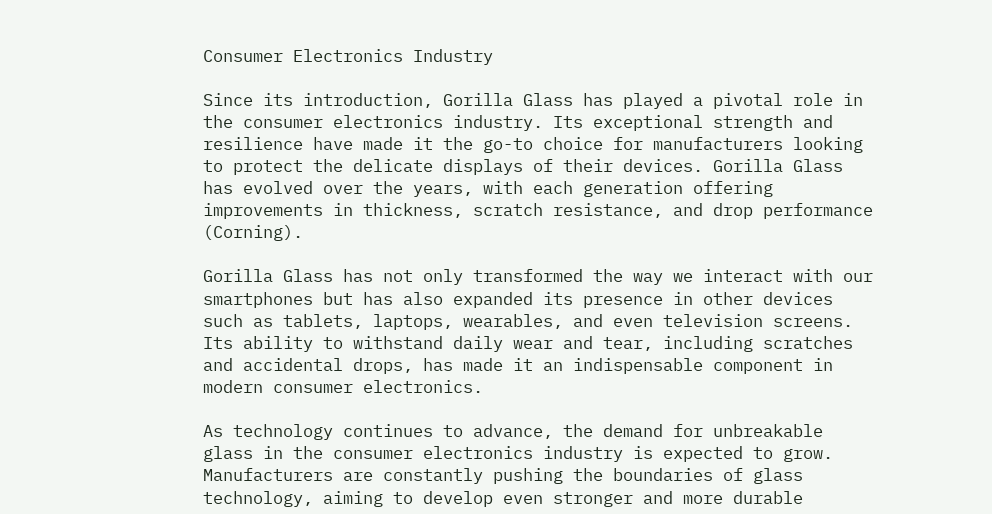Consumer Electronics Industry

Since its introduction, Gorilla Glass has played a pivotal role in the consumer electronics industry. Its exceptional strength and resilience have made it the go-to choice for manufacturers looking to protect the delicate displays of their devices. Gorilla Glass has evolved over the years, with each generation offering improvements in thickness, scratch resistance, and drop performance (Corning).

Gorilla Glass has not only transformed the way we interact with our smartphones but has also expanded its presence in other devices such as tablets, laptops, wearables, and even television screens. Its ability to withstand daily wear and tear, including scratches and accidental drops, has made it an indispensable component in modern consumer electronics.

As technology continues to advance, the demand for unbreakable glass in the consumer electronics industry is expected to grow. Manufacturers are constantly pushing the boundaries of glass technology, aiming to develop even stronger and more durable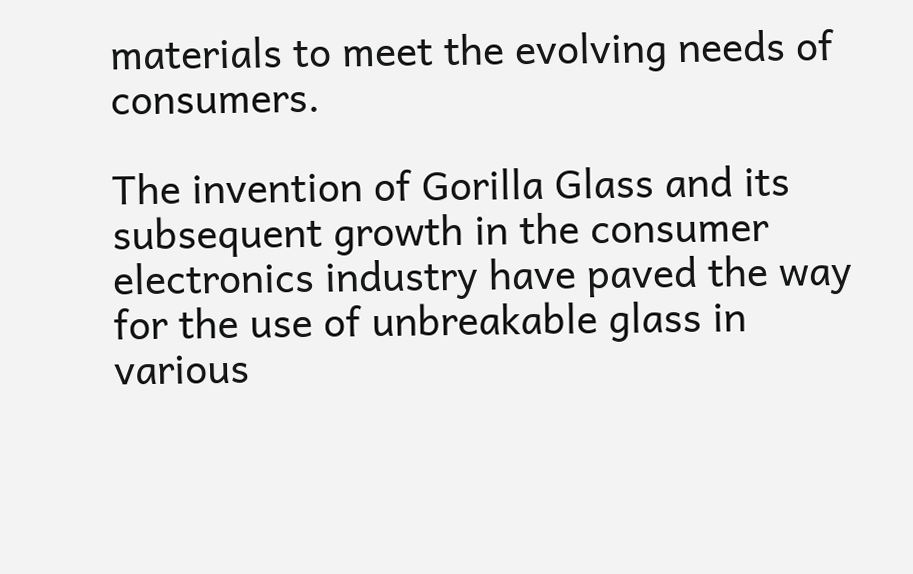materials to meet the evolving needs of consumers.

The invention of Gorilla Glass and its subsequent growth in the consumer electronics industry have paved the way for the use of unbreakable glass in various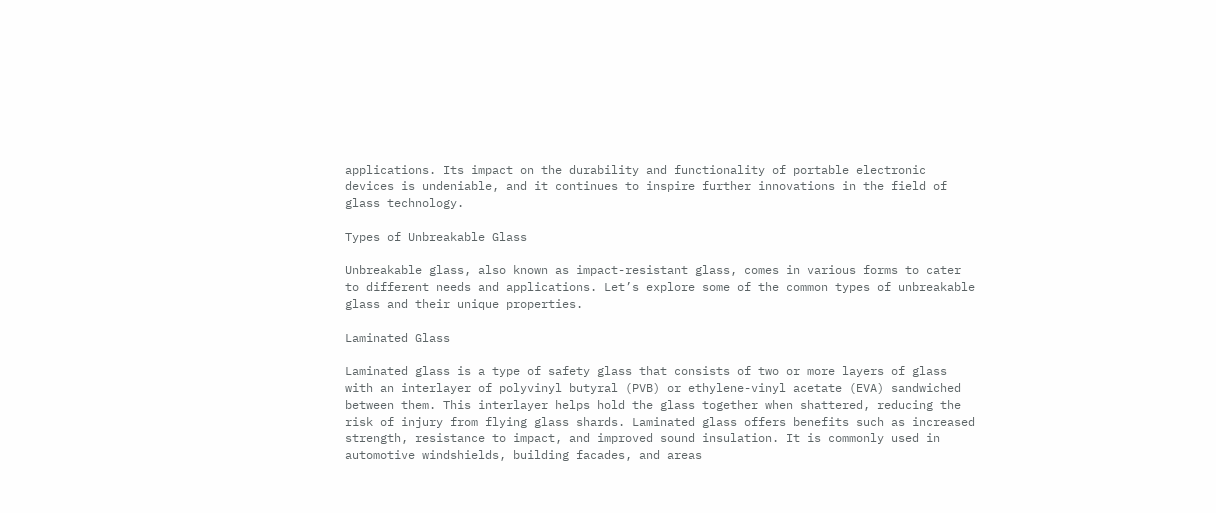applications. Its impact on the durability and functionality of portable electronic devices is undeniable, and it continues to inspire further innovations in the field of glass technology.

Types of Unbreakable Glass

Unbreakable glass, also known as impact-resistant glass, comes in various forms to cater to different needs and applications. Let’s explore some of the common types of unbreakable glass and their unique properties.

Laminated Glass

Laminated glass is a type of safety glass that consists of two or more layers of glass with an interlayer of polyvinyl butyral (PVB) or ethylene-vinyl acetate (EVA) sandwiched between them. This interlayer helps hold the glass together when shattered, reducing the risk of injury from flying glass shards. Laminated glass offers benefits such as increased strength, resistance to impact, and improved sound insulation. It is commonly used in automotive windshields, building facades, and areas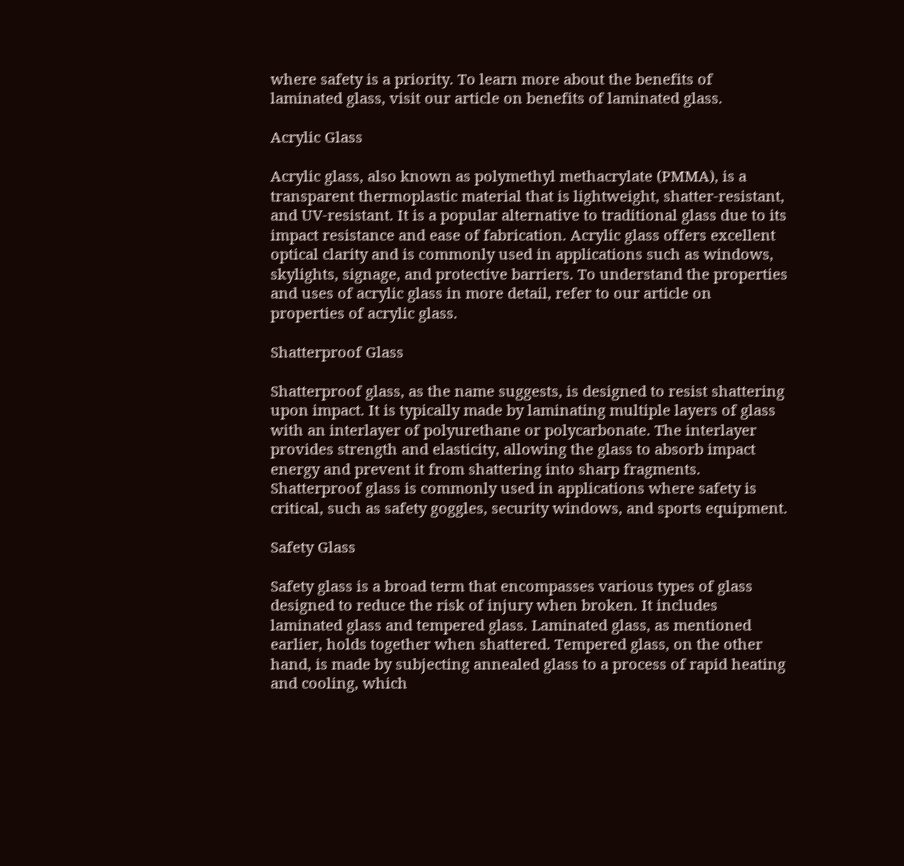where safety is a priority. To learn more about the benefits of laminated glass, visit our article on benefits of laminated glass.

Acrylic Glass

Acrylic glass, also known as polymethyl methacrylate (PMMA), is a transparent thermoplastic material that is lightweight, shatter-resistant, and UV-resistant. It is a popular alternative to traditional glass due to its impact resistance and ease of fabrication. Acrylic glass offers excellent optical clarity and is commonly used in applications such as windows, skylights, signage, and protective barriers. To understand the properties and uses of acrylic glass in more detail, refer to our article on properties of acrylic glass.

Shatterproof Glass

Shatterproof glass, as the name suggests, is designed to resist shattering upon impact. It is typically made by laminating multiple layers of glass with an interlayer of polyurethane or polycarbonate. The interlayer provides strength and elasticity, allowing the glass to absorb impact energy and prevent it from shattering into sharp fragments. Shatterproof glass is commonly used in applications where safety is critical, such as safety goggles, security windows, and sports equipment.

Safety Glass

Safety glass is a broad term that encompasses various types of glass designed to reduce the risk of injury when broken. It includes laminated glass and tempered glass. Laminated glass, as mentioned earlier, holds together when shattered. Tempered glass, on the other hand, is made by subjecting annealed glass to a process of rapid heating and cooling, which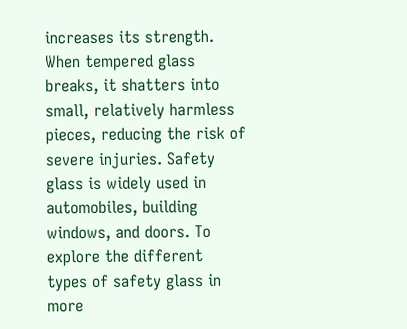increases its strength. When tempered glass breaks, it shatters into small, relatively harmless pieces, reducing the risk of severe injuries. Safety glass is widely used in automobiles, building windows, and doors. To explore the different types of safety glass in more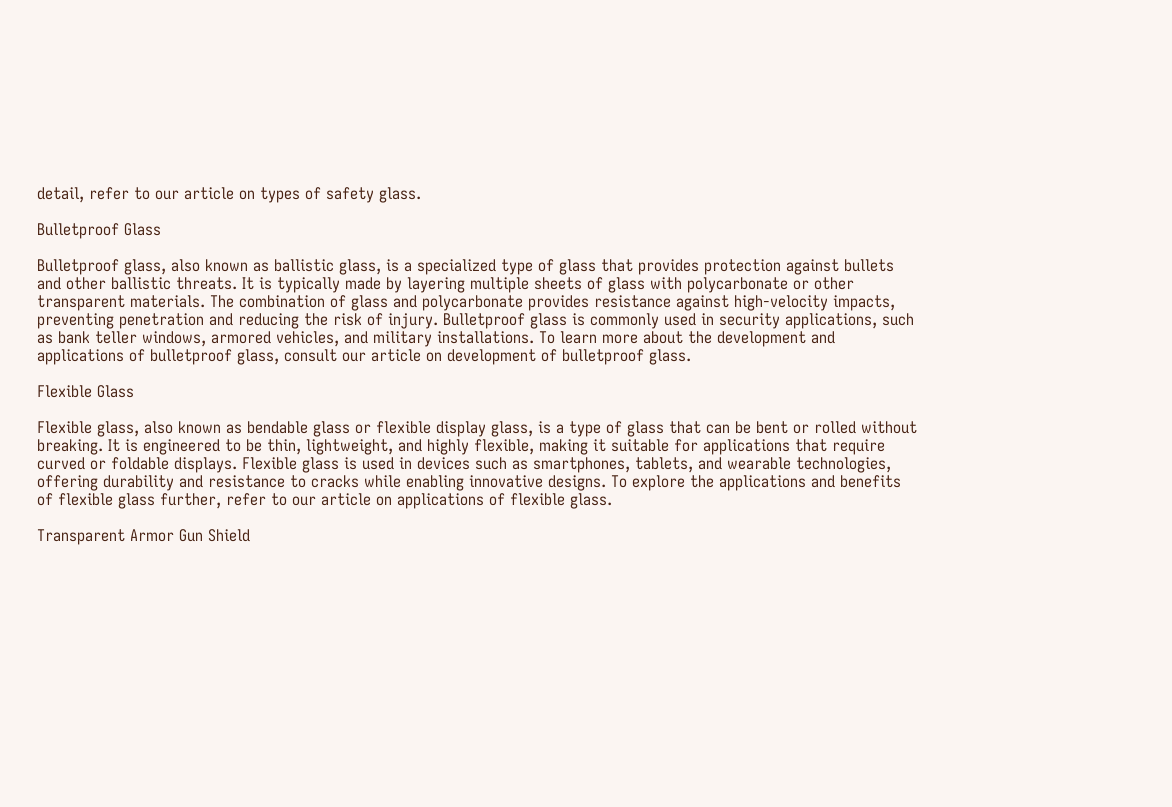detail, refer to our article on types of safety glass.

Bulletproof Glass

Bulletproof glass, also known as ballistic glass, is a specialized type of glass that provides protection against bullets and other ballistic threats. It is typically made by layering multiple sheets of glass with polycarbonate or other transparent materials. The combination of glass and polycarbonate provides resistance against high-velocity impacts, preventing penetration and reducing the risk of injury. Bulletproof glass is commonly used in security applications, such as bank teller windows, armored vehicles, and military installations. To learn more about the development and applications of bulletproof glass, consult our article on development of bulletproof glass.

Flexible Glass

Flexible glass, also known as bendable glass or flexible display glass, is a type of glass that can be bent or rolled without breaking. It is engineered to be thin, lightweight, and highly flexible, making it suitable for applications that require curved or foldable displays. Flexible glass is used in devices such as smartphones, tablets, and wearable technologies, offering durability and resistance to cracks while enabling innovative designs. To explore the applications and benefits of flexible glass further, refer to our article on applications of flexible glass.

Transparent Armor Gun Shield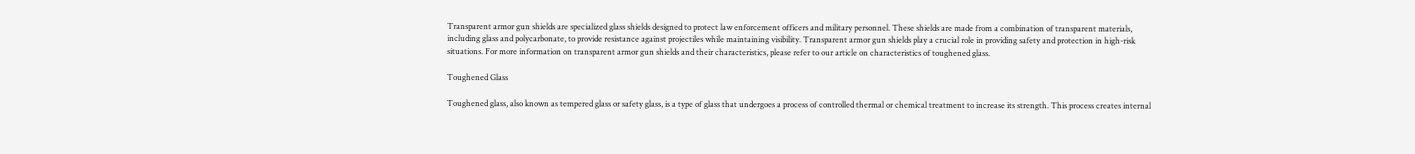Transparent armor gun shields are specialized glass shields designed to protect law enforcement officers and military personnel. These shields are made from a combination of transparent materials, including glass and polycarbonate, to provide resistance against projectiles while maintaining visibility. Transparent armor gun shields play a crucial role in providing safety and protection in high-risk situations. For more information on transparent armor gun shields and their characteristics, please refer to our article on characteristics of toughened glass.

Toughened Glass

Toughened glass, also known as tempered glass or safety glass, is a type of glass that undergoes a process of controlled thermal or chemical treatment to increase its strength. This process creates internal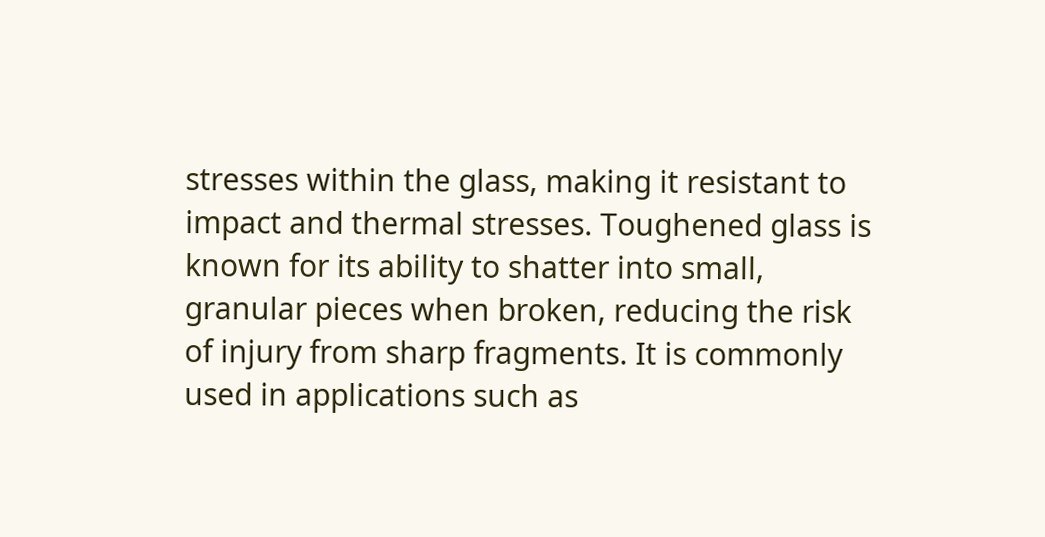stresses within the glass, making it resistant to impact and thermal stresses. Toughened glass is known for its ability to shatter into small, granular pieces when broken, reducing the risk of injury from sharp fragments. It is commonly used in applications such as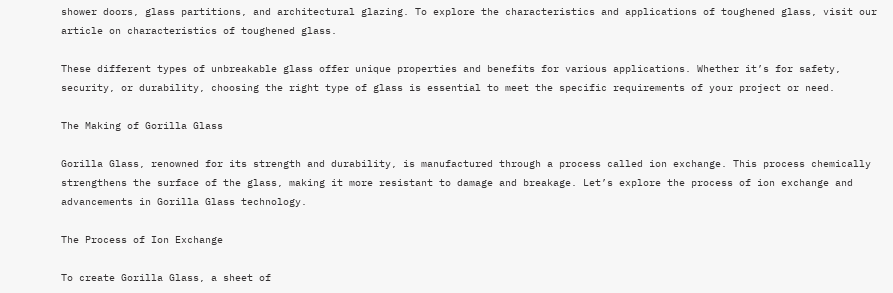shower doors, glass partitions, and architectural glazing. To explore the characteristics and applications of toughened glass, visit our article on characteristics of toughened glass.

These different types of unbreakable glass offer unique properties and benefits for various applications. Whether it’s for safety, security, or durability, choosing the right type of glass is essential to meet the specific requirements of your project or need.

The Making of Gorilla Glass

Gorilla Glass, renowned for its strength and durability, is manufactured through a process called ion exchange. This process chemically strengthens the surface of the glass, making it more resistant to damage and breakage. Let’s explore the process of ion exchange and advancements in Gorilla Glass technology.

The Process of Ion Exchange

To create Gorilla Glass, a sheet of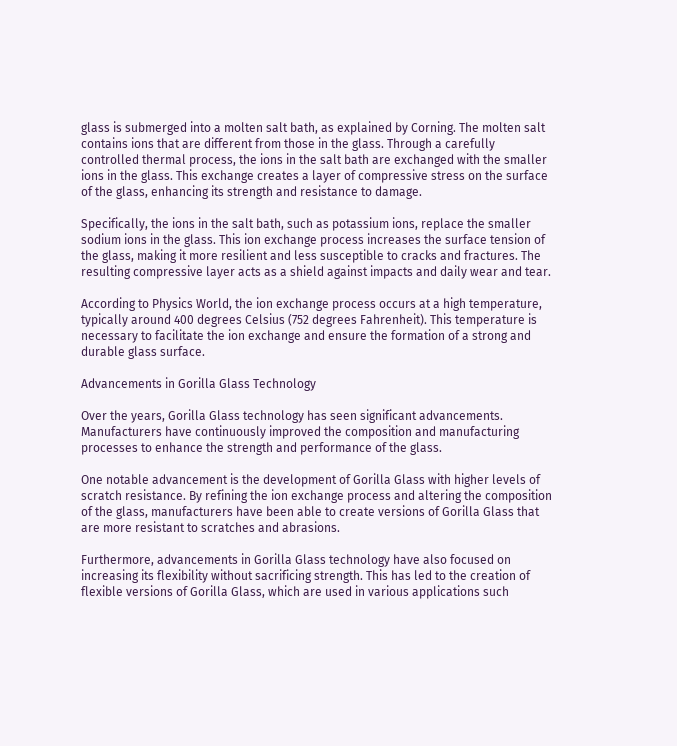glass is submerged into a molten salt bath, as explained by Corning. The molten salt contains ions that are different from those in the glass. Through a carefully controlled thermal process, the ions in the salt bath are exchanged with the smaller ions in the glass. This exchange creates a layer of compressive stress on the surface of the glass, enhancing its strength and resistance to damage.

Specifically, the ions in the salt bath, such as potassium ions, replace the smaller sodium ions in the glass. This ion exchange process increases the surface tension of the glass, making it more resilient and less susceptible to cracks and fractures. The resulting compressive layer acts as a shield against impacts and daily wear and tear.

According to Physics World, the ion exchange process occurs at a high temperature, typically around 400 degrees Celsius (752 degrees Fahrenheit). This temperature is necessary to facilitate the ion exchange and ensure the formation of a strong and durable glass surface.

Advancements in Gorilla Glass Technology

Over the years, Gorilla Glass technology has seen significant advancements. Manufacturers have continuously improved the composition and manufacturing processes to enhance the strength and performance of the glass.

One notable advancement is the development of Gorilla Glass with higher levels of scratch resistance. By refining the ion exchange process and altering the composition of the glass, manufacturers have been able to create versions of Gorilla Glass that are more resistant to scratches and abrasions.

Furthermore, advancements in Gorilla Glass technology have also focused on increasing its flexibility without sacrificing strength. This has led to the creation of flexible versions of Gorilla Glass, which are used in various applications such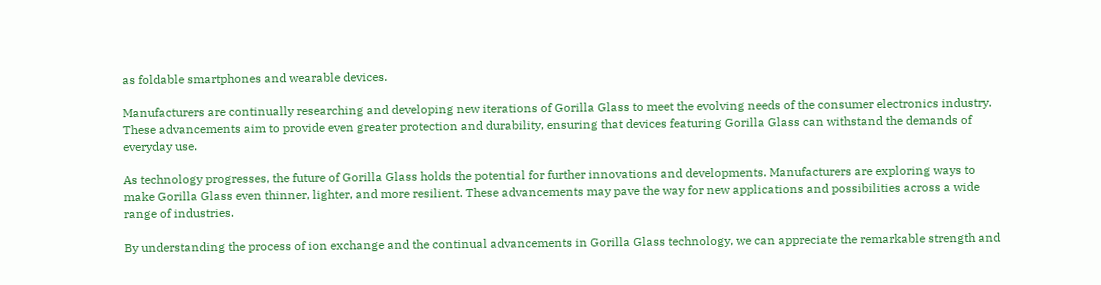as foldable smartphones and wearable devices.

Manufacturers are continually researching and developing new iterations of Gorilla Glass to meet the evolving needs of the consumer electronics industry. These advancements aim to provide even greater protection and durability, ensuring that devices featuring Gorilla Glass can withstand the demands of everyday use.

As technology progresses, the future of Gorilla Glass holds the potential for further innovations and developments. Manufacturers are exploring ways to make Gorilla Glass even thinner, lighter, and more resilient. These advancements may pave the way for new applications and possibilities across a wide range of industries.

By understanding the process of ion exchange and the continual advancements in Gorilla Glass technology, we can appreciate the remarkable strength and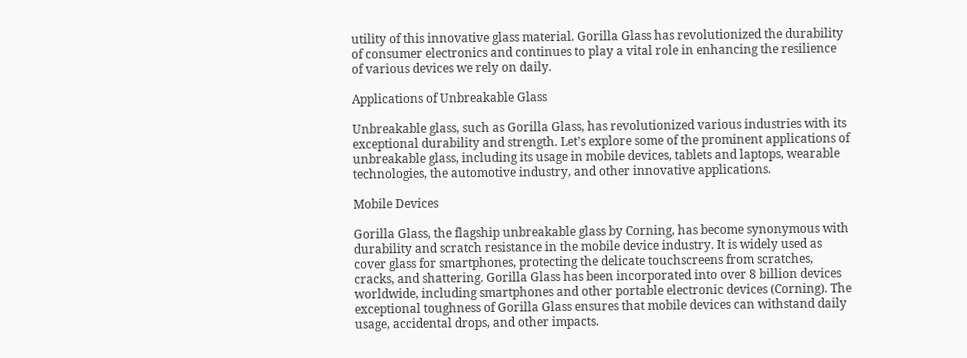utility of this innovative glass material. Gorilla Glass has revolutionized the durability of consumer electronics and continues to play a vital role in enhancing the resilience of various devices we rely on daily.

Applications of Unbreakable Glass

Unbreakable glass, such as Gorilla Glass, has revolutionized various industries with its exceptional durability and strength. Let’s explore some of the prominent applications of unbreakable glass, including its usage in mobile devices, tablets and laptops, wearable technologies, the automotive industry, and other innovative applications.

Mobile Devices

Gorilla Glass, the flagship unbreakable glass by Corning, has become synonymous with durability and scratch resistance in the mobile device industry. It is widely used as cover glass for smartphones, protecting the delicate touchscreens from scratches, cracks, and shattering. Gorilla Glass has been incorporated into over 8 billion devices worldwide, including smartphones and other portable electronic devices (Corning). The exceptional toughness of Gorilla Glass ensures that mobile devices can withstand daily usage, accidental drops, and other impacts.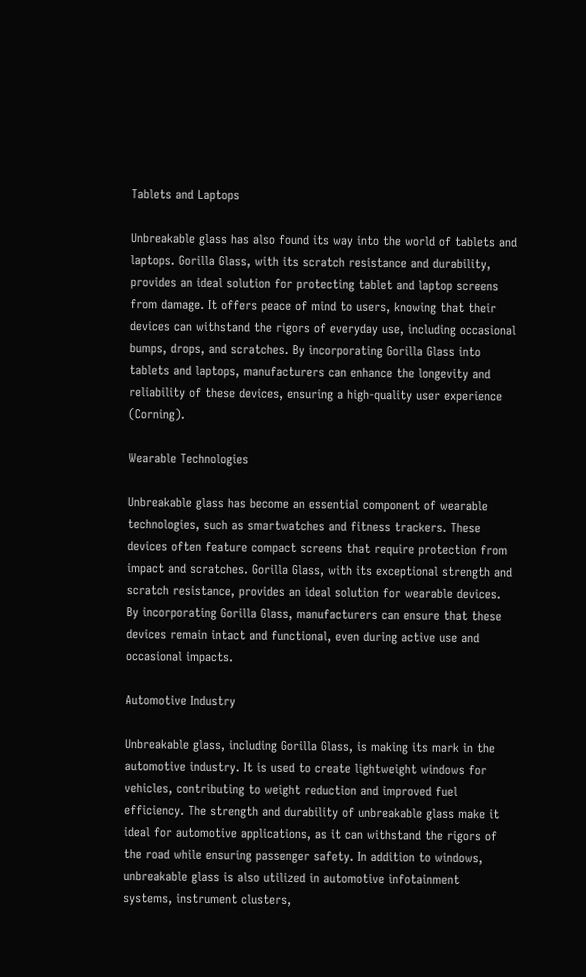Tablets and Laptops

Unbreakable glass has also found its way into the world of tablets and laptops. Gorilla Glass, with its scratch resistance and durability, provides an ideal solution for protecting tablet and laptop screens from damage. It offers peace of mind to users, knowing that their devices can withstand the rigors of everyday use, including occasional bumps, drops, and scratches. By incorporating Gorilla Glass into tablets and laptops, manufacturers can enhance the longevity and reliability of these devices, ensuring a high-quality user experience (Corning).

Wearable Technologies

Unbreakable glass has become an essential component of wearable technologies, such as smartwatches and fitness trackers. These devices often feature compact screens that require protection from impact and scratches. Gorilla Glass, with its exceptional strength and scratch resistance, provides an ideal solution for wearable devices. By incorporating Gorilla Glass, manufacturers can ensure that these devices remain intact and functional, even during active use and occasional impacts.

Automotive Industry

Unbreakable glass, including Gorilla Glass, is making its mark in the automotive industry. It is used to create lightweight windows for vehicles, contributing to weight reduction and improved fuel efficiency. The strength and durability of unbreakable glass make it ideal for automotive applications, as it can withstand the rigors of the road while ensuring passenger safety. In addition to windows, unbreakable glass is also utilized in automotive infotainment systems, instrument clusters,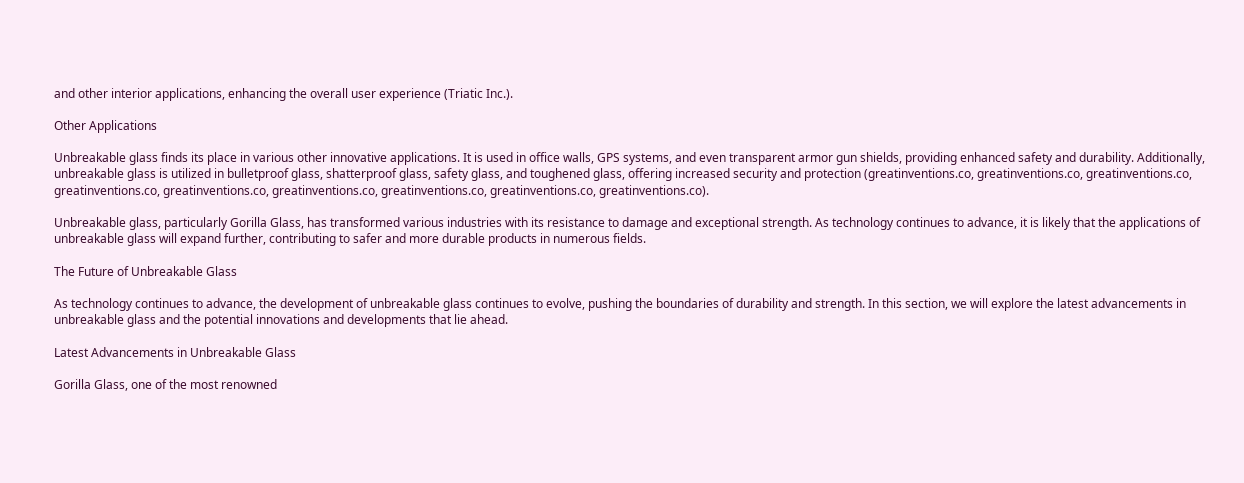and other interior applications, enhancing the overall user experience (Triatic Inc.).

Other Applications

Unbreakable glass finds its place in various other innovative applications. It is used in office walls, GPS systems, and even transparent armor gun shields, providing enhanced safety and durability. Additionally, unbreakable glass is utilized in bulletproof glass, shatterproof glass, safety glass, and toughened glass, offering increased security and protection (greatinventions.co, greatinventions.co, greatinventions.co, greatinventions.co, greatinventions.co, greatinventions.co, greatinventions.co, greatinventions.co, greatinventions.co).

Unbreakable glass, particularly Gorilla Glass, has transformed various industries with its resistance to damage and exceptional strength. As technology continues to advance, it is likely that the applications of unbreakable glass will expand further, contributing to safer and more durable products in numerous fields.

The Future of Unbreakable Glass

As technology continues to advance, the development of unbreakable glass continues to evolve, pushing the boundaries of durability and strength. In this section, we will explore the latest advancements in unbreakable glass and the potential innovations and developments that lie ahead.

Latest Advancements in Unbreakable Glass

Gorilla Glass, one of the most renowned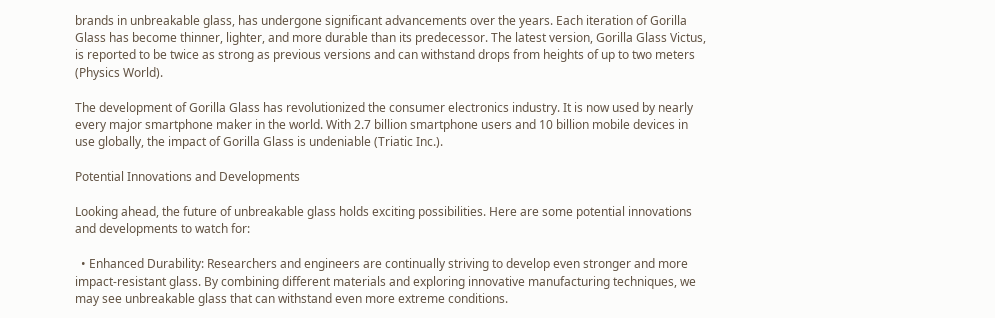brands in unbreakable glass, has undergone significant advancements over the years. Each iteration of Gorilla Glass has become thinner, lighter, and more durable than its predecessor. The latest version, Gorilla Glass Victus, is reported to be twice as strong as previous versions and can withstand drops from heights of up to two meters (Physics World).

The development of Gorilla Glass has revolutionized the consumer electronics industry. It is now used by nearly every major smartphone maker in the world. With 2.7 billion smartphone users and 10 billion mobile devices in use globally, the impact of Gorilla Glass is undeniable (Triatic Inc.).

Potential Innovations and Developments

Looking ahead, the future of unbreakable glass holds exciting possibilities. Here are some potential innovations and developments to watch for:

  • Enhanced Durability: Researchers and engineers are continually striving to develop even stronger and more impact-resistant glass. By combining different materials and exploring innovative manufacturing techniques, we may see unbreakable glass that can withstand even more extreme conditions.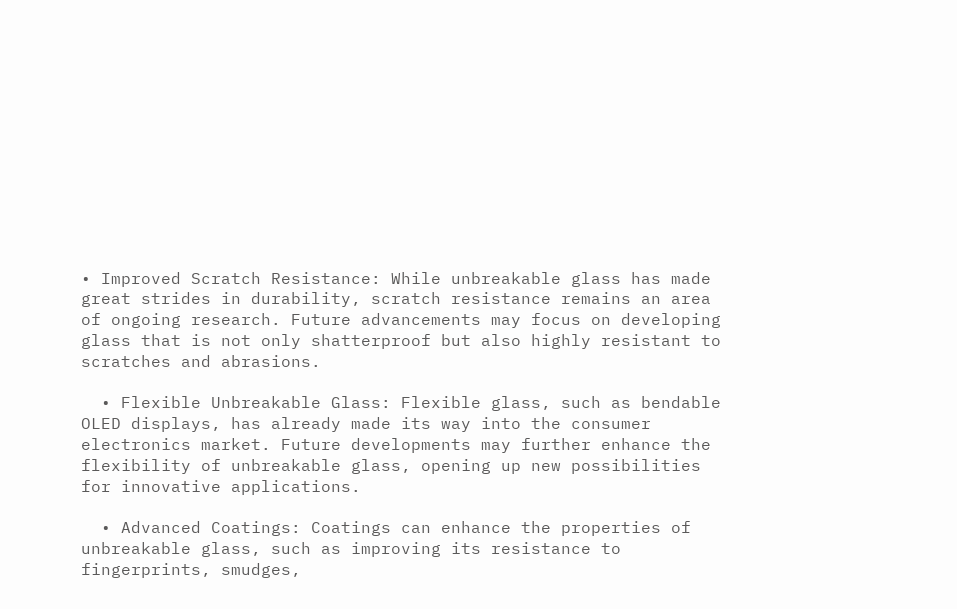• Improved Scratch Resistance: While unbreakable glass has made great strides in durability, scratch resistance remains an area of ongoing research. Future advancements may focus on developing glass that is not only shatterproof but also highly resistant to scratches and abrasions.

  • Flexible Unbreakable Glass: Flexible glass, such as bendable OLED displays, has already made its way into the consumer electronics market. Future developments may further enhance the flexibility of unbreakable glass, opening up new possibilities for innovative applications.

  • Advanced Coatings: Coatings can enhance the properties of unbreakable glass, such as improving its resistance to fingerprints, smudges,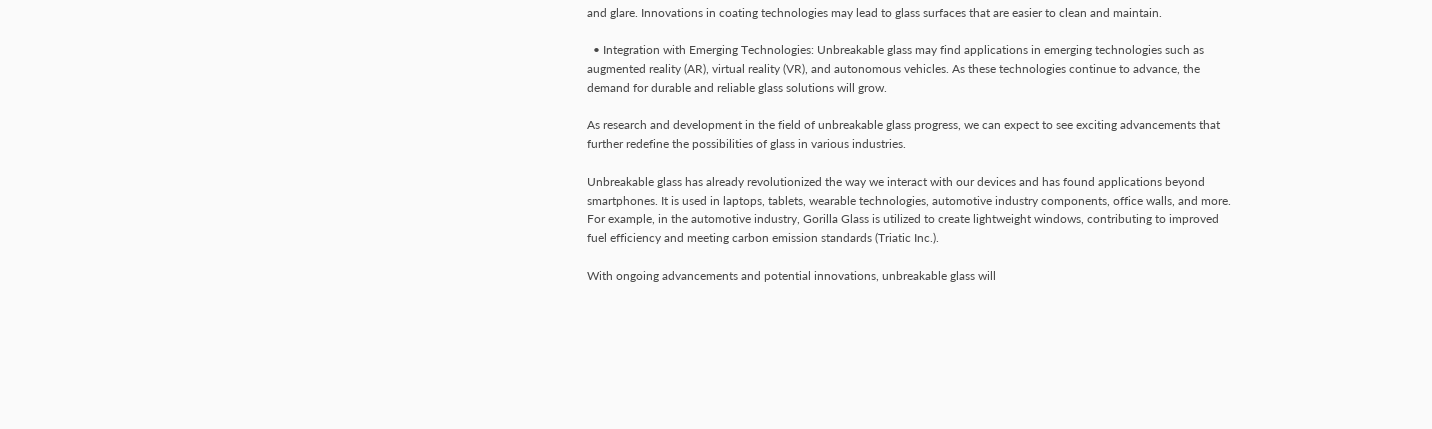and glare. Innovations in coating technologies may lead to glass surfaces that are easier to clean and maintain.

  • Integration with Emerging Technologies: Unbreakable glass may find applications in emerging technologies such as augmented reality (AR), virtual reality (VR), and autonomous vehicles. As these technologies continue to advance, the demand for durable and reliable glass solutions will grow.

As research and development in the field of unbreakable glass progress, we can expect to see exciting advancements that further redefine the possibilities of glass in various industries.

Unbreakable glass has already revolutionized the way we interact with our devices and has found applications beyond smartphones. It is used in laptops, tablets, wearable technologies, automotive industry components, office walls, and more. For example, in the automotive industry, Gorilla Glass is utilized to create lightweight windows, contributing to improved fuel efficiency and meeting carbon emission standards (Triatic Inc.).

With ongoing advancements and potential innovations, unbreakable glass will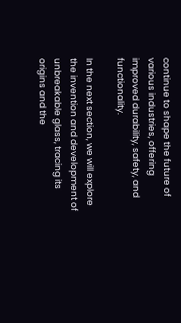continue to shape the future of various industries, offering improved durability, safety, and functionality.

In the next section, we will explore the invention and development of unbreakable glass, tracing its origins and the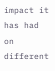impact it has had on different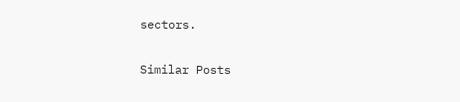sectors.

Similar Posts